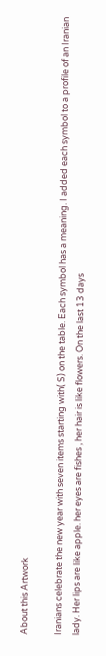About this Artwork

Iranians celebrate the new year with seven items starting with( S) on the table. Each symbol has a meaning. I added each symbol to a profile of an Iranian lady. Her lips are like apple. her eyes are fishes , her hair is like flowers. On the last 13 days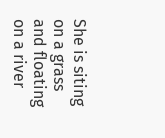She is siting on a grass and floating on a river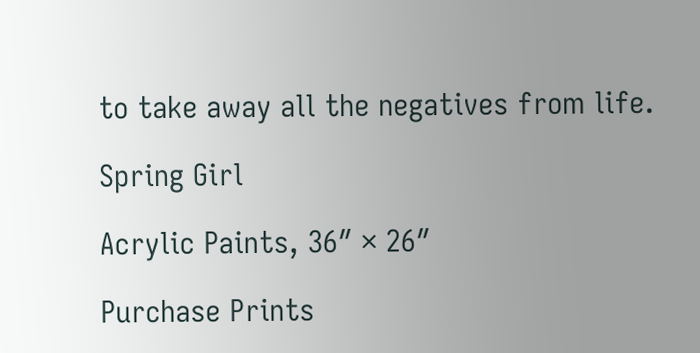to take away all the negatives from life.

Spring Girl

Acrylic Paints, 36″ × 26″

Purchase Prints